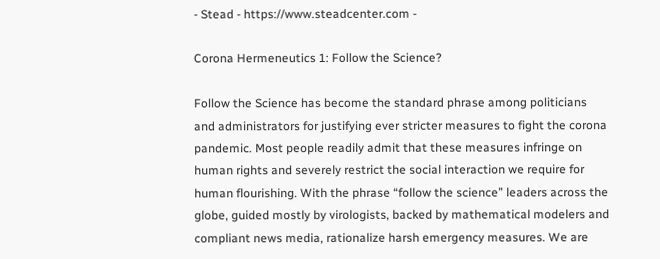- Stead - https://www.steadcenter.com -

Corona Hermeneutics 1: Follow the Science?

Follow the Science has become the standard phrase among politicians and administrators for justifying ever stricter measures to fight the corona pandemic. Most people readily admit that these measures infringe on human rights and severely restrict the social interaction we require for human flourishing. With the phrase “follow the science” leaders across the globe, guided mostly by virologists, backed by mathematical modelers and compliant news media, rationalize harsh emergency measures. We are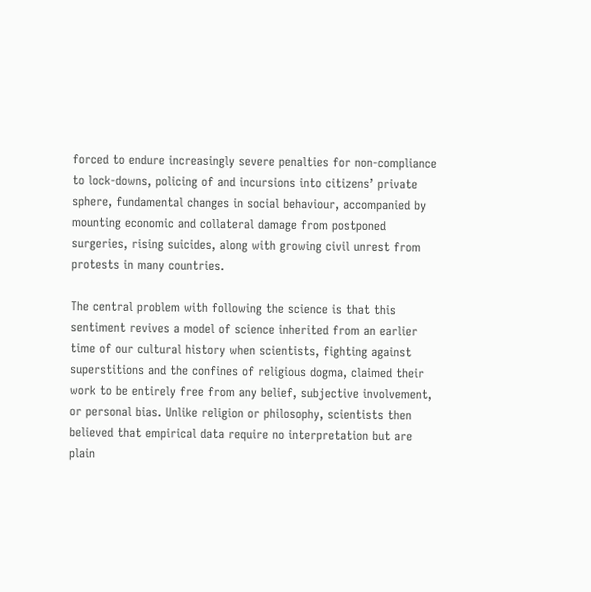forced to endure increasingly severe penalties for non-compliance to lock-downs, policing of and incursions into citizens’ private sphere, fundamental changes in social behaviour, accompanied by mounting economic and collateral damage from postponed surgeries, rising suicides, along with growing civil unrest from protests in many countries.

The central problem with following the science is that this sentiment revives a model of science inherited from an earlier time of our cultural history when scientists, fighting against superstitions and the confines of religious dogma, claimed their work to be entirely free from any belief, subjective involvement, or personal bias. Unlike religion or philosophy, scientists then believed that empirical data require no interpretation but are plain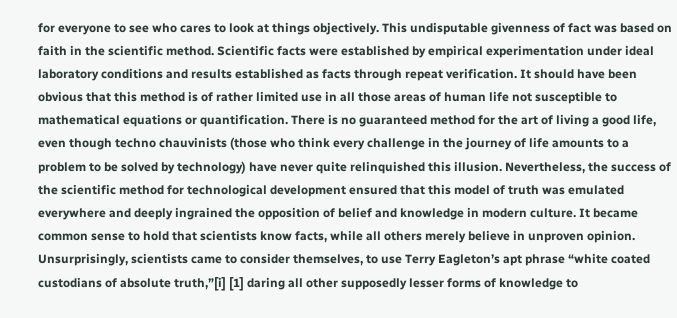for everyone to see who cares to look at things objectively. This undisputable givenness of fact was based on faith in the scientific method. Scientific facts were established by empirical experimentation under ideal laboratory conditions and results established as facts through repeat verification. It should have been obvious that this method is of rather limited use in all those areas of human life not susceptible to mathematical equations or quantification. There is no guaranteed method for the art of living a good life, even though techno chauvinists (those who think every challenge in the journey of life amounts to a problem to be solved by technology) have never quite relinquished this illusion. Nevertheless, the success of the scientific method for technological development ensured that this model of truth was emulated everywhere and deeply ingrained the opposition of belief and knowledge in modern culture. It became common sense to hold that scientists know facts, while all others merely believe in unproven opinion. Unsurprisingly, scientists came to consider themselves, to use Terry Eagleton’s apt phrase “white coated custodians of absolute truth,”[i] [1] daring all other supposedly lesser forms of knowledge to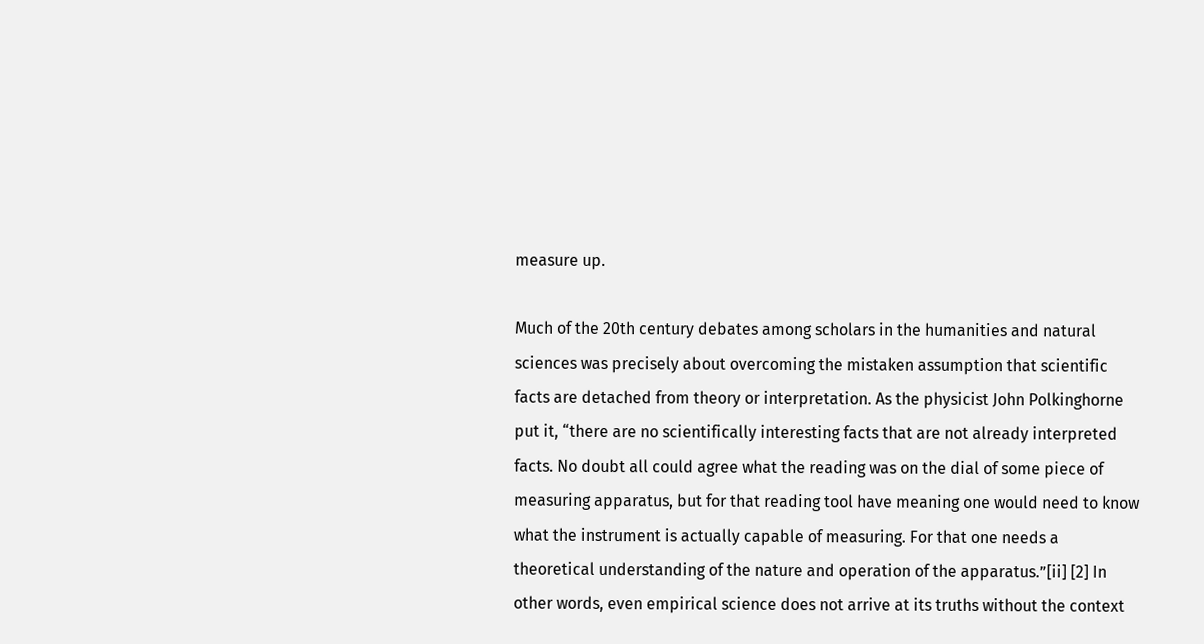measure up.

Much of the 20th century debates among scholars in the humanities and natural sciences was precisely about overcoming the mistaken assumption that scientific facts are detached from theory or interpretation. As the physicist John Polkinghorne put it, “there are no scientifically interesting facts that are not already interpreted facts. No doubt all could agree what the reading was on the dial of some piece of measuring apparatus, but for that reading tool have meaning one would need to know what the instrument is actually capable of measuring. For that one needs a theoretical understanding of the nature and operation of the apparatus.”[ii] [2] In other words, even empirical science does not arrive at its truths without the context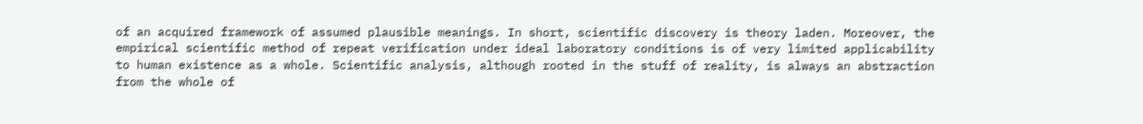of an acquired framework of assumed plausible meanings. In short, scientific discovery is theory laden. Moreover, the empirical scientific method of repeat verification under ideal laboratory conditions is of very limited applicability to human existence as a whole. Scientific analysis, although rooted in the stuff of reality, is always an abstraction from the whole of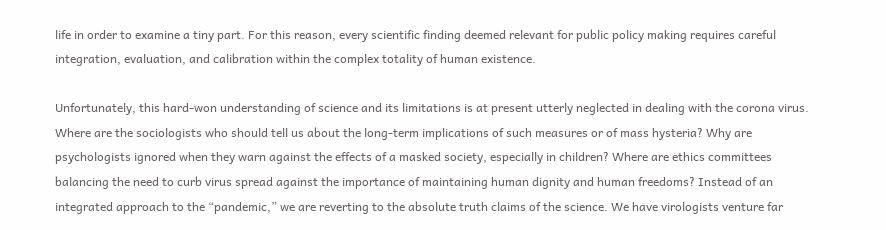life in order to examine a tiny part. For this reason, every scientific finding deemed relevant for public policy making requires careful integration, evaluation, and calibration within the complex totality of human existence.

Unfortunately, this hard-won understanding of science and its limitations is at present utterly neglected in dealing with the corona virus. Where are the sociologists who should tell us about the long-term implications of such measures or of mass hysteria? Why are psychologists ignored when they warn against the effects of a masked society, especially in children? Where are ethics committees balancing the need to curb virus spread against the importance of maintaining human dignity and human freedoms? Instead of an integrated approach to the “pandemic,” we are reverting to the absolute truth claims of the science. We have virologists venture far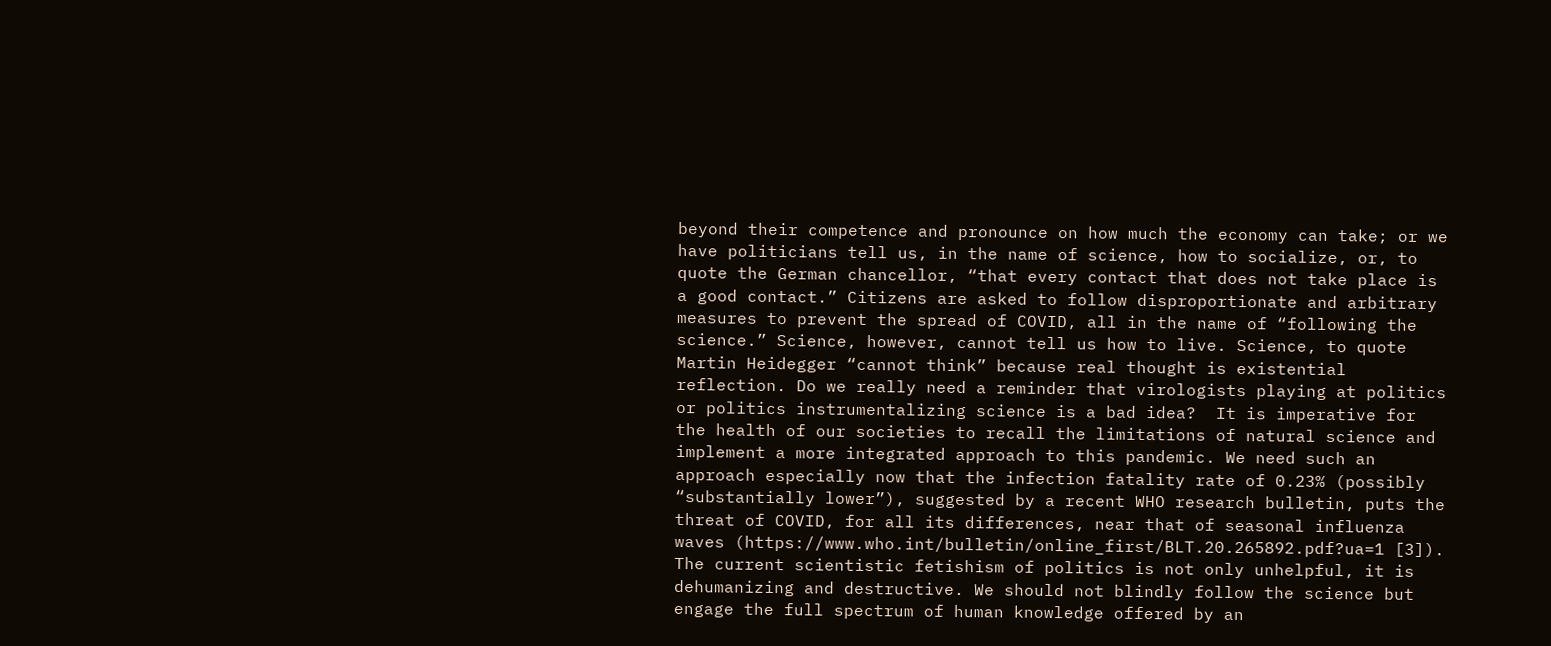beyond their competence and pronounce on how much the economy can take; or we have politicians tell us, in the name of science, how to socialize, or, to quote the German chancellor, “that every contact that does not take place is a good contact.” Citizens are asked to follow disproportionate and arbitrary measures to prevent the spread of COVID, all in the name of “following the science.” Science, however, cannot tell us how to live. Science, to quote Martin Heidegger “cannot think” because real thought is existential reflection. Do we really need a reminder that virologists playing at politics or politics instrumentalizing science is a bad idea?  It is imperative for the health of our societies to recall the limitations of natural science and implement a more integrated approach to this pandemic. We need such an approach especially now that the infection fatality rate of 0.23% (possibly “substantially lower”), suggested by a recent WHO research bulletin, puts the threat of COVID, for all its differences, near that of seasonal influenza waves (https://www.who.int/bulletin/online_first/BLT.20.265892.pdf?ua=1 [3]). The current scientistic fetishism of politics is not only unhelpful, it is dehumanizing and destructive. We should not blindly follow the science but engage the full spectrum of human knowledge offered by an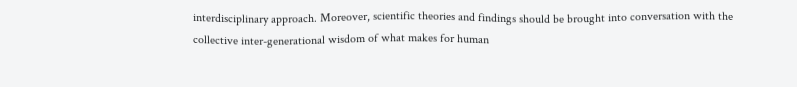interdisciplinary approach. Moreover, scientific theories and findings should be brought into conversation with the collective inter-generational wisdom of what makes for human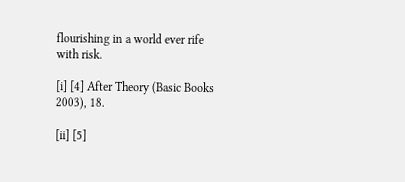flourishing in a world ever rife with risk.

[i] [4] After Theory (Basic Books 2003), 18.

[ii] [5]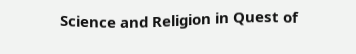Science and Religion in Quest of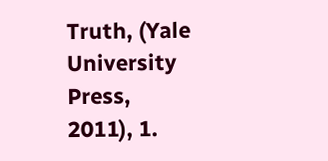Truth, (Yale University Press, 2011), 1.